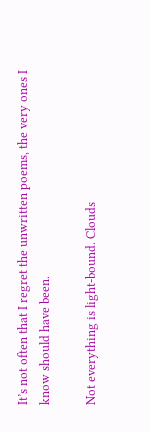It’s not often that I regret the unwritten poems, the very ones I know should have been.

Not everything is light-bound. Clouds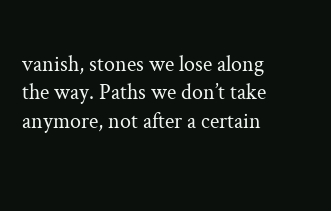vanish, stones we lose along the way. Paths we don’t take anymore, not after a certain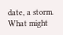date, a storm. What might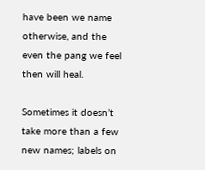have been we name otherwise, and the even the pang we feel then will heal.

Sometimes it doesn’t take more than a few new names; labels on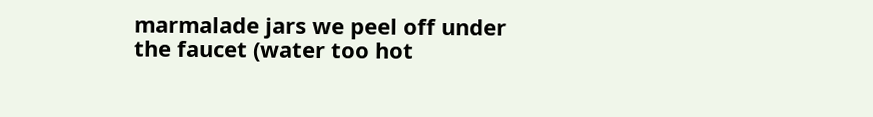marmalade jars we peel off under the faucet (water too hot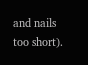and nails too short).